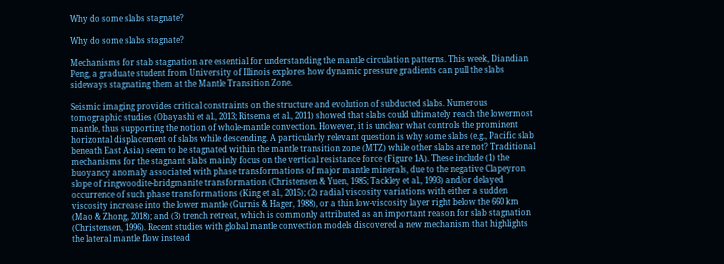Why do some slabs stagnate?

Why do some slabs stagnate?

Mechanisms for stab stagnation are essential for understanding the mantle circulation patterns. This week, Diandian Peng, a graduate student from University of Illinois explores how dynamic pressure gradients can pull the slabs sideways stagnating them at the Mantle Transition Zone.

Seismic imaging provides critical constraints on the structure and evolution of subducted slabs. Numerous tomographic studies (Obayashi et al., 2013; Ritsema et al., 2011) showed that slabs could ultimately reach the lowermost mantle, thus supporting the notion of whole-mantle convection. However, it is unclear what controls the prominent horizontal displacement of slabs while descending. A particularly relevant question is why some slabs (e.g., Pacific slab beneath East Asia) seem to be stagnated within the mantle transition zone (MTZ) while other slabs are not? Traditional mechanisms for the stagnant slabs mainly focus on the vertical resistance force (Figure 1A). These include (1) the buoyancy anomaly associated with phase transformations of major mantle minerals, due to the negative Clapeyron slope of ringwoodite-bridgmanite transformation (Christensen & Yuen, 1985; Tackley et al., 1993) and/or delayed occurrence of such phase transformations (King et al., 2015); (2) radial viscosity variations with either a sudden viscosity increase into the lower mantle (Gurnis & Hager, 1988), or a thin low-viscosity layer right below the 660 km (Mao & Zhong, 2018); and (3) trench retreat, which is commonly attributed as an important reason for slab stagnation (Christensen, 1996). Recent studies with global mantle convection models discovered a new mechanism that highlights the lateral mantle flow instead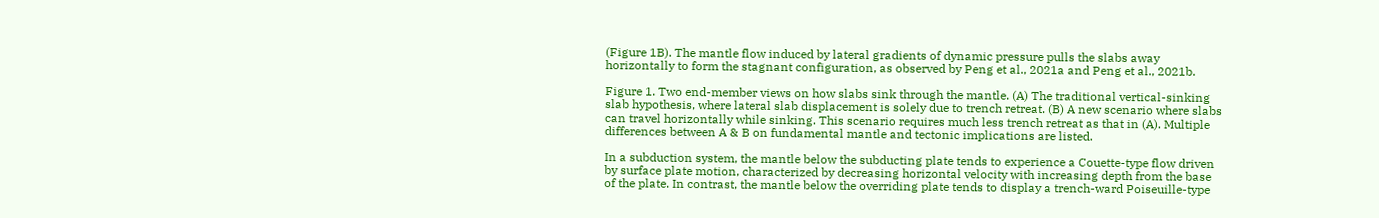(Figure 1B). The mantle flow induced by lateral gradients of dynamic pressure pulls the slabs away horizontally to form the stagnant configuration, as observed by Peng et al., 2021a and Peng et al., 2021b.

Figure 1. Two end-member views on how slabs sink through the mantle. (A) The traditional vertical-sinking slab hypothesis, where lateral slab displacement is solely due to trench retreat. (B) A new scenario where slabs can travel horizontally while sinking. This scenario requires much less trench retreat as that in (A). Multiple differences between A & B on fundamental mantle and tectonic implications are listed.

In a subduction system, the mantle below the subducting plate tends to experience a Couette-type flow driven by surface plate motion, characterized by decreasing horizontal velocity with increasing depth from the base of the plate. In contrast, the mantle below the overriding plate tends to display a trench-ward Poiseuille-type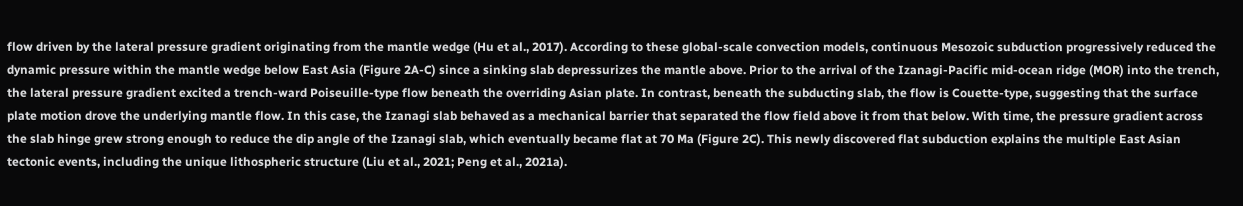flow driven by the lateral pressure gradient originating from the mantle wedge (Hu et al., 2017). According to these global-scale convection models, continuous Mesozoic subduction progressively reduced the dynamic pressure within the mantle wedge below East Asia (Figure 2A-C) since a sinking slab depressurizes the mantle above. Prior to the arrival of the Izanagi-Pacific mid-ocean ridge (MOR) into the trench, the lateral pressure gradient excited a trench-ward Poiseuille-type flow beneath the overriding Asian plate. In contrast, beneath the subducting slab, the flow is Couette-type, suggesting that the surface plate motion drove the underlying mantle flow. In this case, the Izanagi slab behaved as a mechanical barrier that separated the flow field above it from that below. With time, the pressure gradient across the slab hinge grew strong enough to reduce the dip angle of the Izanagi slab, which eventually became flat at 70 Ma (Figure 2C). This newly discovered flat subduction explains the multiple East Asian tectonic events, including the unique lithospheric structure (Liu et al., 2021; Peng et al., 2021a).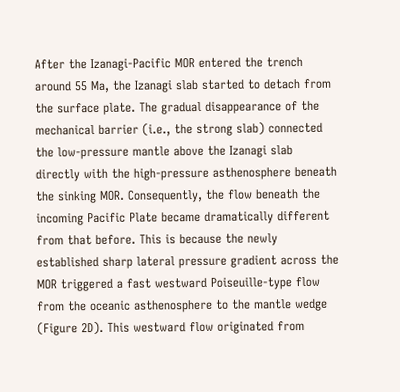After the Izanagi-Pacific MOR entered the trench around 55 Ma, the Izanagi slab started to detach from the surface plate. The gradual disappearance of the mechanical barrier (i.e., the strong slab) connected the low-pressure mantle above the Izanagi slab directly with the high-pressure asthenosphere beneath the sinking MOR. Consequently, the flow beneath the incoming Pacific Plate became dramatically different from that before. This is because the newly established sharp lateral pressure gradient across the MOR triggered a fast westward Poiseuille-type flow from the oceanic asthenosphere to the mantle wedge (Figure 2D). This westward flow originated from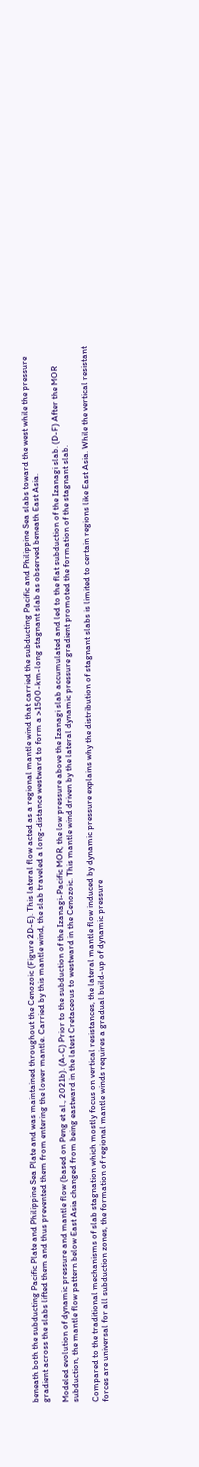beneath both the subducting Pacific Plate and Philippine Sea Plate and was maintained throughout the Cenozoic (Figure 2D-E). This lateral flow acted as a regional mantle wind that carried the subducting Pacific and Philippine Sea slabs toward the west while the pressure gradient across the slabs lifted them and thus prevented them from entering the lower mantle. Carried by this mantle wind, the slab traveled a long-distance westward to form a >1500-km-long stagnant slab as observed beneath East Asia.

Modeled evolution of dynamic pressure and mantle flow (based on Peng et al., 2021b). (A-C) Prior to the subduction of the Izanagi-Pacific MOR, the low pressure above the Izanagi slab accumulated and led to the flat subduction of the Izanagi slab. (D-F) After the MOR subduction, the mantle flow pattern below East Asia changed from being eastward in the latest Cretaceous to westward in the Cenozoic. This mantle wind driven by the lateral dynamic pressure gradient promoted the formation of the stagnant slab.

Compared to the traditional mechanisms of slab stagnation which mostly focus on vertical resistances, the lateral mantle flow induced by dynamic pressure explains why the distribution of stagnant slabs is limited to certain regions like East Asia. While the vertical resistant forces are universal for all subduction zones, the formation of regional mantle winds requires a gradual build-up of dynamic pressure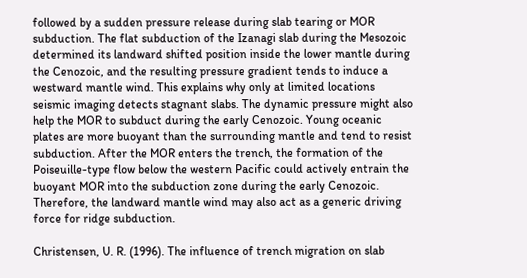followed by a sudden pressure release during slab tearing or MOR subduction. The flat subduction of the Izanagi slab during the Mesozoic determined its landward shifted position inside the lower mantle during the Cenozoic, and the resulting pressure gradient tends to induce a westward mantle wind. This explains why only at limited locations seismic imaging detects stagnant slabs. The dynamic pressure might also help the MOR to subduct during the early Cenozoic. Young oceanic plates are more buoyant than the surrounding mantle and tend to resist subduction. After the MOR enters the trench, the formation of the Poiseuille-type flow below the western Pacific could actively entrain the buoyant MOR into the subduction zone during the early Cenozoic. Therefore, the landward mantle wind may also act as a generic driving force for ridge subduction.

Christensen, U. R. (1996). The influence of trench migration on slab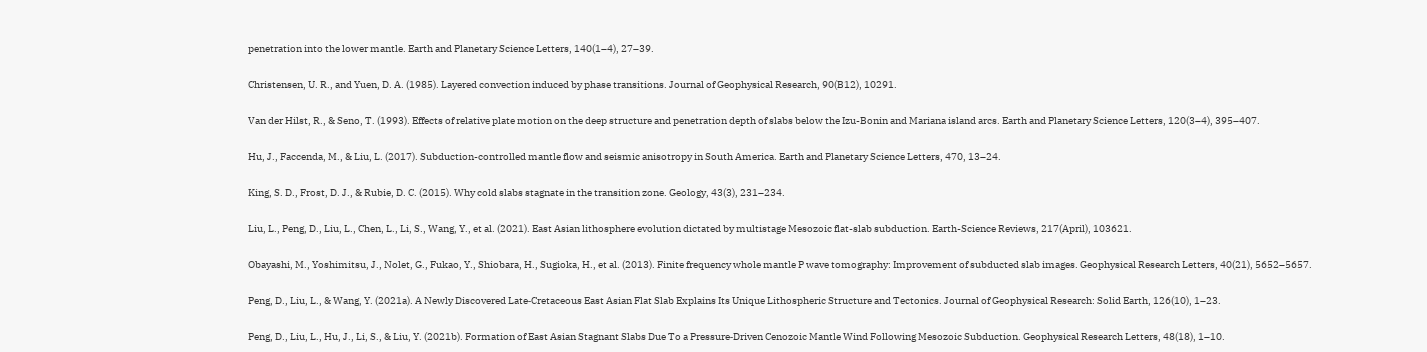penetration into the lower mantle. Earth and Planetary Science Letters, 140(1–4), 27–39.

Christensen, U. R., and Yuen, D. A. (1985). Layered convection induced by phase transitions. Journal of Geophysical Research, 90(B12), 10291.

Van der Hilst, R., & Seno, T. (1993). Effects of relative plate motion on the deep structure and penetration depth of slabs below the Izu-Bonin and Mariana island arcs. Earth and Planetary Science Letters, 120(3–4), 395–407.

Hu, J., Faccenda, M., & Liu, L. (2017). Subduction-controlled mantle flow and seismic anisotropy in South America. Earth and Planetary Science Letters, 470, 13–24.

King, S. D., Frost, D. J., & Rubie, D. C. (2015). Why cold slabs stagnate in the transition zone. Geology, 43(3), 231–234.

Liu, L., Peng, D., Liu, L., Chen, L., Li, S., Wang, Y., et al. (2021). East Asian lithosphere evolution dictated by multistage Mesozoic flat-slab subduction. Earth-Science Reviews, 217(April), 103621.

Obayashi, M., Yoshimitsu, J., Nolet, G., Fukao, Y., Shiobara, H., Sugioka, H., et al. (2013). Finite frequency whole mantle P wave tomography: Improvement of subducted slab images. Geophysical Research Letters, 40(21), 5652–5657.

Peng, D., Liu, L., & Wang, Y. (2021a). A Newly Discovered Late‐Cretaceous East Asian Flat Slab Explains Its Unique Lithospheric Structure and Tectonics. Journal of Geophysical Research: Solid Earth, 126(10), 1–23.

Peng, D., Liu, L., Hu, J., Li, S., & Liu, Y. (2021b). Formation of East Asian Stagnant Slabs Due To a Pressure‐Driven Cenozoic Mantle Wind Following Mesozoic Subduction. Geophysical Research Letters, 48(18), 1–10.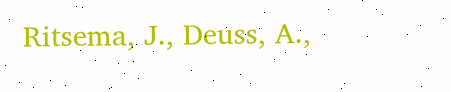Ritsema, J., Deuss, A.,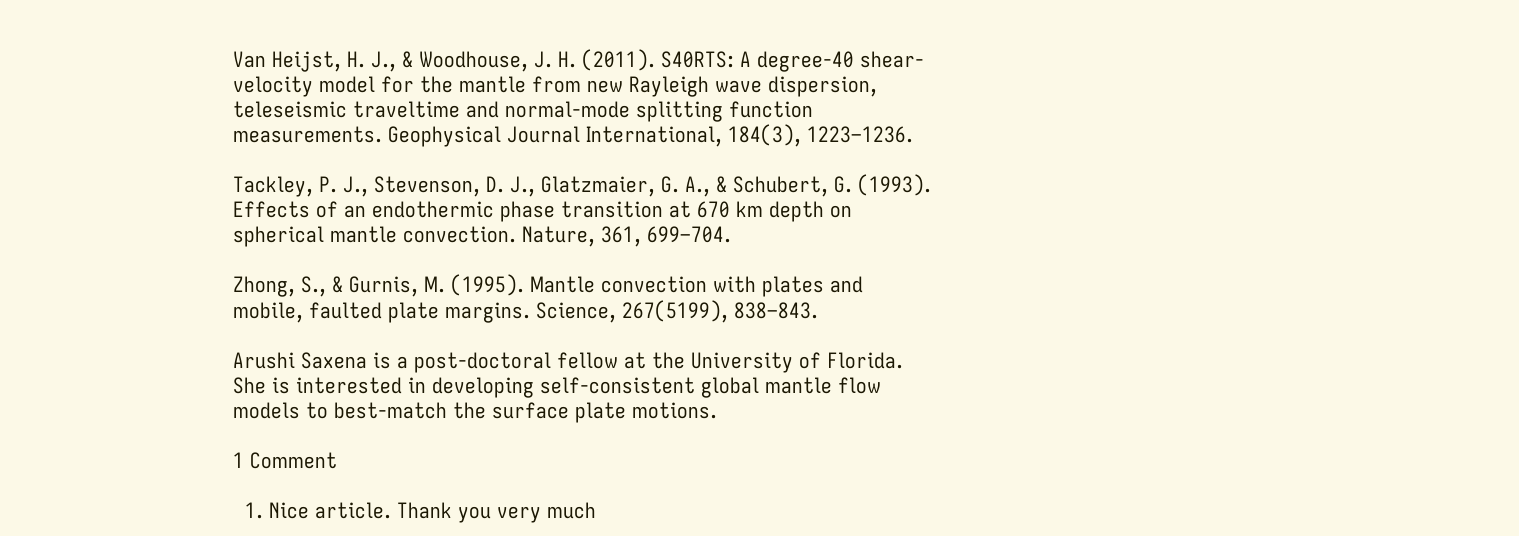Van Heijst, H. J., & Woodhouse, J. H. (2011). S40RTS: A degree-40 shear-velocity model for the mantle from new Rayleigh wave dispersion, teleseismic traveltime and normal-mode splitting function measurements. Geophysical Journal International, 184(3), 1223–1236.

Tackley, P. J., Stevenson, D. J., Glatzmaier, G. A., & Schubert, G. (1993). Effects of an endothermic phase transition at 670 km depth on spherical mantle convection. Nature, 361, 699–704.

Zhong, S., & Gurnis, M. (1995). Mantle convection with plates and mobile, faulted plate margins. Science, 267(5199), 838–843.

Arushi Saxena is a post-doctoral fellow at the University of Florida. She is interested in developing self-consistent global mantle flow models to best-match the surface plate motions.

1 Comment

  1. Nice article. Thank you very much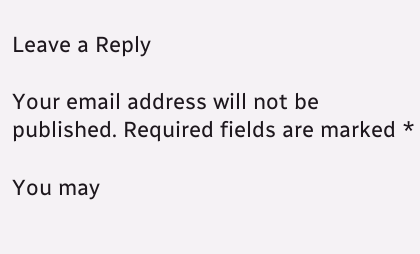Leave a Reply

Your email address will not be published. Required fields are marked *

You may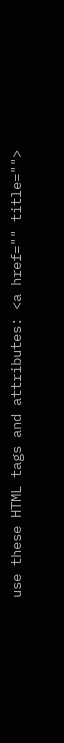use these HTML tags and attributes: <a href="" title="">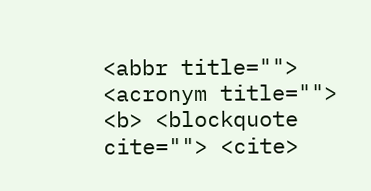<abbr title=""> <acronym title=""> <b> <blockquote cite=""> <cite>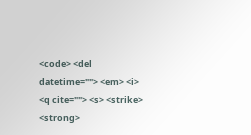<code> <del datetime=""> <em> <i> <q cite=""> <s> <strike> <strong>